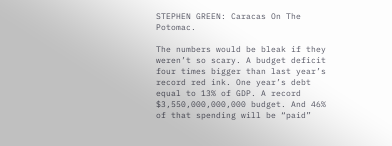STEPHEN GREEN: Caracas On The Potomac.

The numbers would be bleak if they weren’t so scary. A budget deficit four times bigger than last year’s record red ink. One year’s debt equal to 13% of GDP. A record $3,550,000,000,000 budget. And 46% of that spending will be “paid”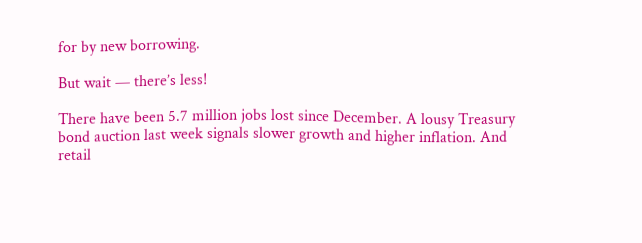for by new borrowing.

But wait — there’s less!

There have been 5.7 million jobs lost since December. A lousy Treasury bond auction last week signals slower growth and higher inflation. And retail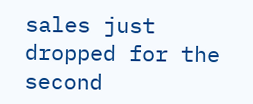sales just dropped for the second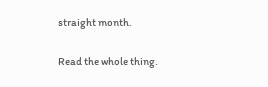straight month.

Read the whole thing.